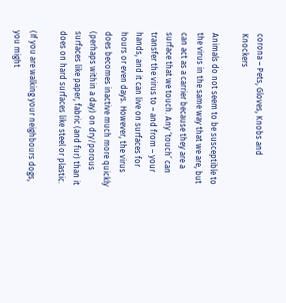corona – Pets, Gloves, Knobs and Knockers

Animals do not seem to be susceptible to the virus in the same way that we are, but can act as a carrier because they are a surface that we touch. Any ‘touch’ can transfer the virus to – and from – your hands, and it can live on surfaces for hours or even days. However, the virus does becomes inactive much more quickly (perhaps within a day) on dry/porous surfaces like paper, fabric (and fur) than it does on hard surfaces like steel or plastic.

(If you are walking your neighbours dogs, you might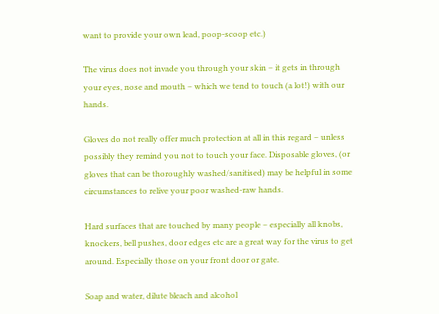want to provide your own lead, poop-scoop etc.)

The virus does not invade you through your skin – it gets in through your eyes, nose and mouth – which we tend to touch (a lot!) with our hands.

Gloves do not really offer much protection at all in this regard – unless possibly they remind you not to touch your face. Disposable gloves, (or gloves that can be thoroughly washed/sanitised) may be helpful in some circumstances to relive your poor washed-raw hands.

Hard surfaces that are touched by many people – especially all knobs, knockers, bell pushes, door edges etc are a great way for the virus to get around. Especially those on your front door or gate.

Soap and water, dilute bleach and alcohol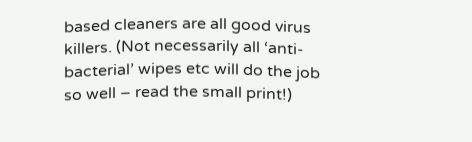based cleaners are all good virus killers. (Not necessarily all ‘anti-bacterial’ wipes etc will do the job so well – read the small print!)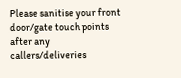Please sanitise your front door/gate touch points after any callers/deliveries